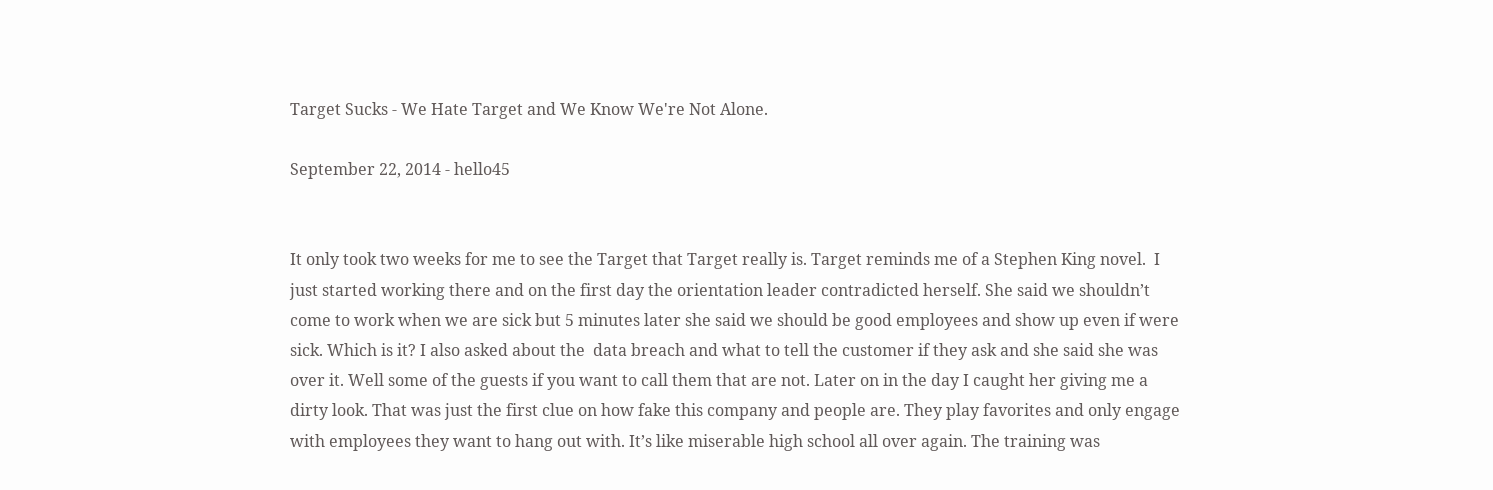Target Sucks - We Hate Target and We Know We're Not Alone.

September 22, 2014 - hello45


It only took two weeks for me to see the Target that Target really is. Target reminds me of a Stephen King novel.  I just started working there and on the first day the orientation leader contradicted herself. She said we shouldn’t come to work when we are sick but 5 minutes later she said we should be good employees and show up even if were sick. Which is it? I also asked about the  data breach and what to tell the customer if they ask and she said she was over it. Well some of the guests if you want to call them that are not. Later on in the day I caught her giving me a dirty look. That was just the first clue on how fake this company and people are. They play favorites and only engage with employees they want to hang out with. It’s like miserable high school all over again. The training was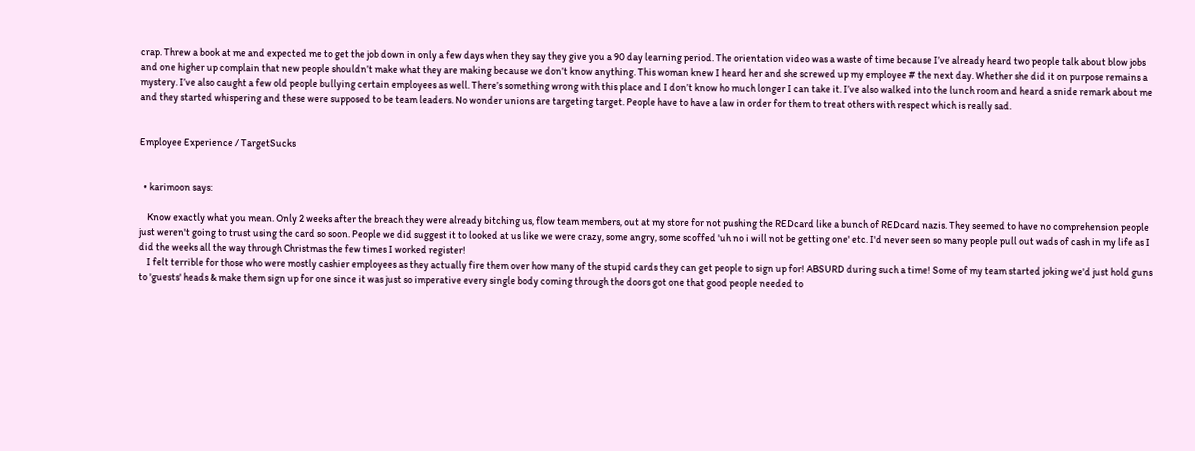crap. Threw a book at me and expected me to get the job down in only a few days when they say they give you a 90 day learning period. The orientation video was a waste of time because I’ve already heard two people talk about blow jobs and one higher up complain that new people shouldn’t make what they are making because we don’t know anything. This woman knew I heard her and she screwed up my employee # the next day. Whether she did it on purpose remains a mystery. I’ve also caught a few old people bullying certain employees as well. There’s something wrong with this place and I don’t know ho much longer I can take it. I’ve also walked into the lunch room and heard a snide remark about me and they started whispering and these were supposed to be team leaders. No wonder unions are targeting target. People have to have a law in order for them to treat others with respect which is really sad.


Employee Experience / TargetSucks


  • karimoon says:

    Know exactly what you mean. Only 2 weeks after the breach they were already bitching us, flow team members, out at my store for not pushing the REDcard like a bunch of REDcard nazis. They seemed to have no comprehension people just weren't going to trust using the card so soon. People we did suggest it to looked at us like we were crazy, some angry, some scoffed 'uh no i will not be getting one' etc. I'd never seen so many people pull out wads of cash in my life as I did the weeks all the way through Christmas the few times I worked register!
    I felt terrible for those who were mostly cashier employees as they actually fire them over how many of the stupid cards they can get people to sign up for! ABSURD during such a time! Some of my team started joking we'd just hold guns to 'guests' heads & make them sign up for one since it was just so imperative every single body coming through the doors got one that good people needed to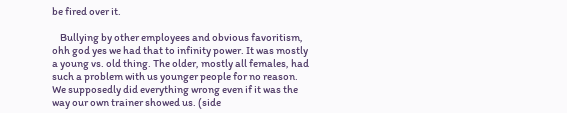be fired over it.

    Bullying by other employees and obvious favoritism, ohh god yes we had that to infinity power. It was mostly a young vs. old thing. The older, mostly all females, had such a problem with us younger people for no reason. We supposedly did everything wrong even if it was the way our own trainer showed us. (side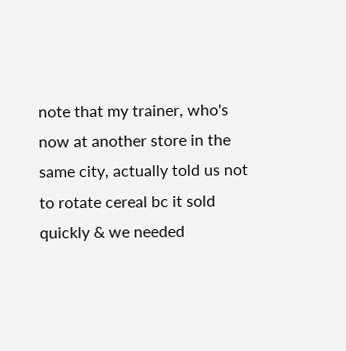note that my trainer, who's now at another store in the same city, actually told us not to rotate cereal bc it sold quickly & we needed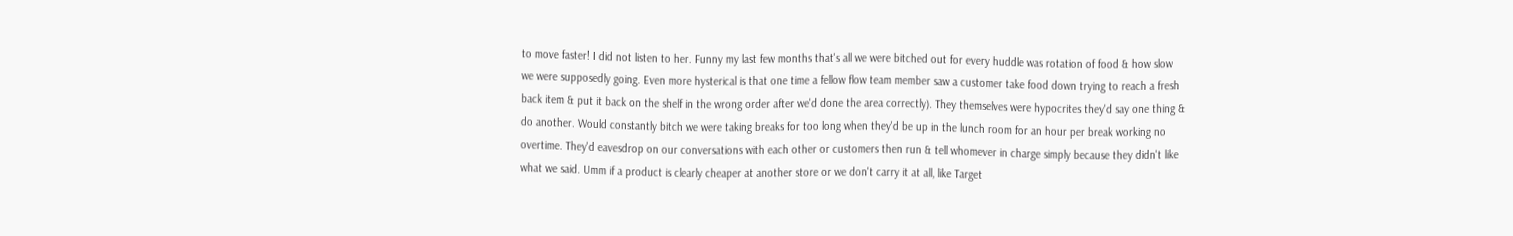to move faster! I did not listen to her. Funny my last few months that's all we were bitched out for every huddle was rotation of food & how slow we were supposedly going. Even more hysterical is that one time a fellow flow team member saw a customer take food down trying to reach a fresh back item & put it back on the shelf in the wrong order after we'd done the area correctly). They themselves were hypocrites they'd say one thing & do another. Would constantly bitch we were taking breaks for too long when they'd be up in the lunch room for an hour per break working no overtime. They'd eavesdrop on our conversations with each other or customers then run & tell whomever in charge simply because they didn't like what we said. Umm if a product is clearly cheaper at another store or we don't carry it at all, like Target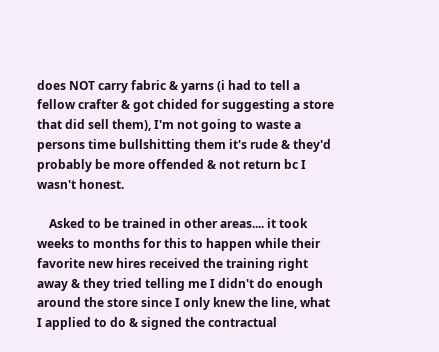does NOT carry fabric & yarns (i had to tell a fellow crafter & got chided for suggesting a store that did sell them), I'm not going to waste a persons time bullshitting them it's rude & they'd probably be more offended & not return bc I wasn't honest.

    Asked to be trained in other areas.... it took weeks to months for this to happen while their favorite new hires received the training right away & they tried telling me I didn't do enough around the store since I only knew the line, what I applied to do & signed the contractual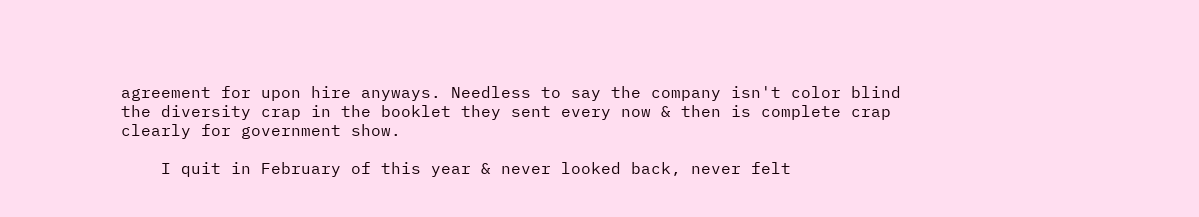agreement for upon hire anyways. Needless to say the company isn't color blind the diversity crap in the booklet they sent every now & then is complete crap clearly for government show.

    I quit in February of this year & never looked back, never felt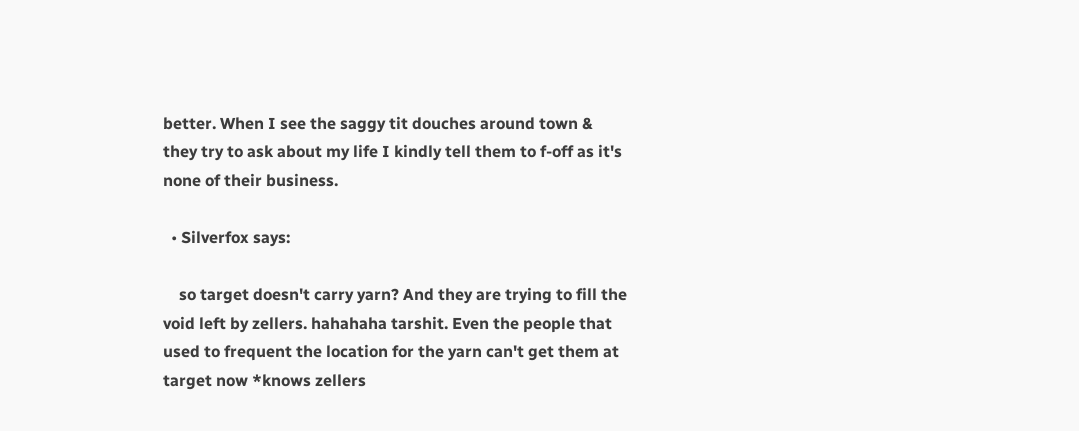better. When I see the saggy tit douches around town & they try to ask about my life I kindly tell them to f-off as it's none of their business.

  • Silverfox says:

    so target doesn't carry yarn? And they are trying to fill the void left by zellers. hahahaha tarshit. Even the people that used to frequent the location for the yarn can't get them at target now *knows zellers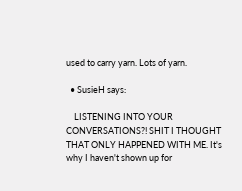used to carry yarn. Lots of yarn.

  • SusieH says:

    LISTENING INTO YOUR CONVERSATIONS?! SHIT I THOUGHT THAT ONLY HAPPENED WITH ME. It's why I haven't shown up for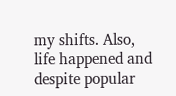my shifts. Also, life happened and despite popular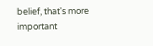belief, that's more important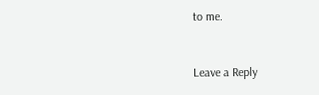to me.


Leave a Reply